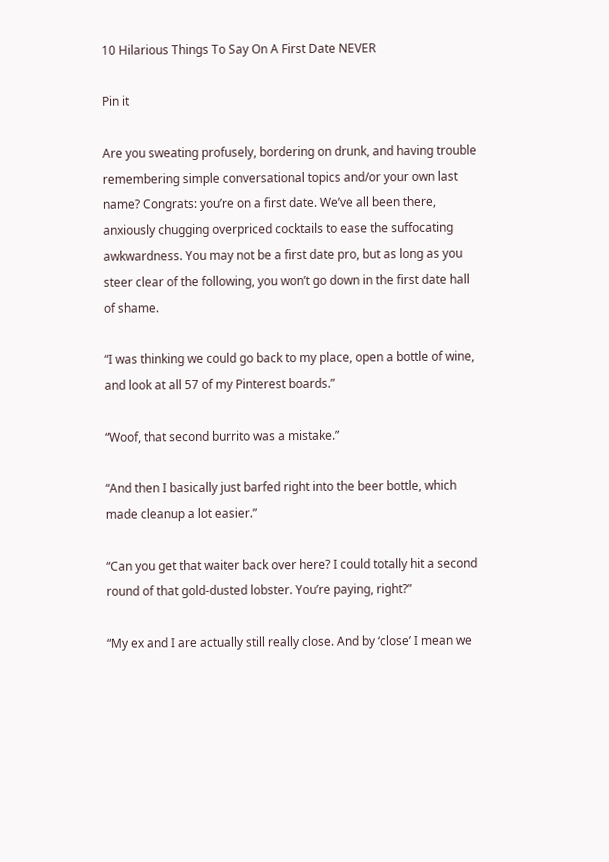10 Hilarious Things To Say On A First Date NEVER

Pin it

Are you sweating profusely, bordering on drunk, and having trouble remembering simple conversational topics and/or your own last name? Congrats: you’re on a first date. We’ve all been there, anxiously chugging overpriced cocktails to ease the suffocating awkwardness. You may not be a first date pro, but as long as you steer clear of the following, you won’t go down in the first date hall of shame.

“I was thinking we could go back to my place, open a bottle of wine, and look at all 57 of my Pinterest boards.”

“Woof, that second burrito was a mistake.”

“And then I basically just barfed right into the beer bottle, which made cleanup a lot easier.”

“Can you get that waiter back over here? I could totally hit a second round of that gold-dusted lobster. You’re paying, right?”

“My ex and I are actually still really close. And by ‘close’ I mean we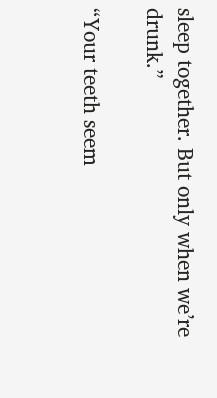sleep together. But only when we’re drunk.”

“Your teeth seem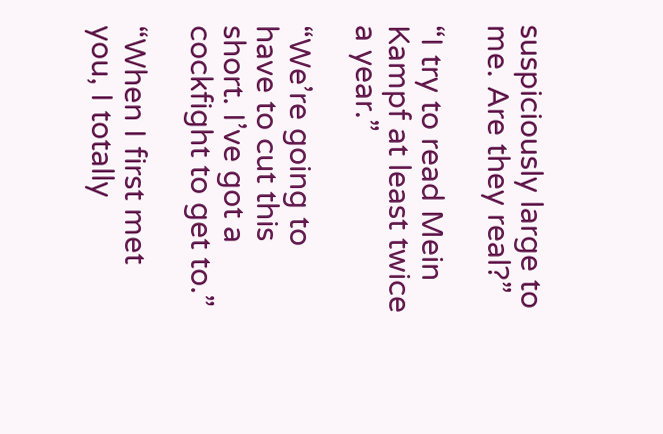suspiciously large to me. Are they real?”

“I try to read Mein Kampf at least twice a year.”

“We’re going to have to cut this short. I’ve got a cockfight to get to.”

“When I first met you, I totally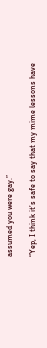assumed you were gay.”

“Yep, I think it’s safe to say that my mime lessons have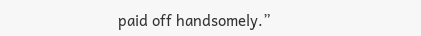paid off handsomely.”